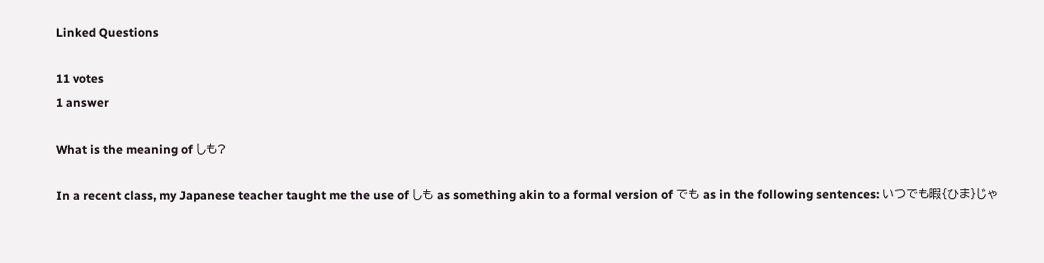Linked Questions

11 votes
1 answer

What is the meaning of しも?

In a recent class, my Japanese teacher taught me the use of しも as something akin to a formal version of でも as in the following sentences: いつでも暇{ひま}じゃ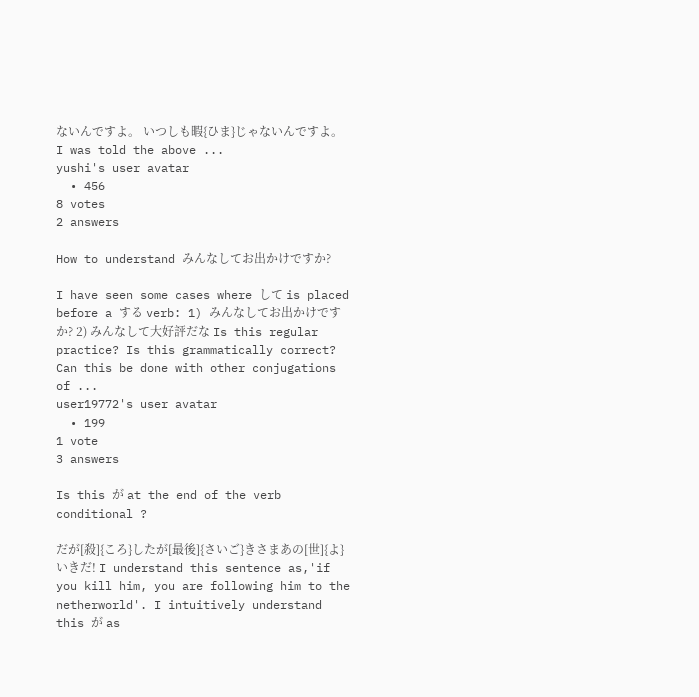ないんですよ。 いつしも暇{ひま}じゃないんですよ。 I was told the above ...
yushi's user avatar
  • 456
8 votes
2 answers

How to understand みんなしてお出かけですか?

I have seen some cases where して is placed before a する verb: 1) みんなしてお出かけですか? 2) みんなして大好評だな Is this regular practice? Is this grammatically correct? Can this be done with other conjugations of ...
user19772's user avatar
  • 199
1 vote
3 answers

Is this が at the end of the verb conditional ?

だが[殺]{ころ}したが[最後]{さいご}きさまあの[世]{よ}いきだ! I understand this sentence as,'if you kill him, you are following him to the netherworld'. I intuitively understand this が as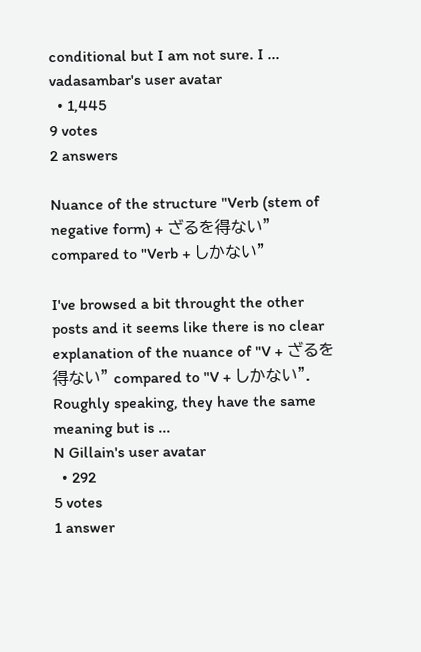conditional but I am not sure. I ...
vadasambar's user avatar
  • 1,445
9 votes
2 answers

Nuance of the structure "Verb (stem of negative form) + ざるを得ない" compared to "Verb + しかない"

I've browsed a bit throught the other posts and it seems like there is no clear explanation of the nuance of "V + ざるを得ない" compared to "V + しかない". Roughly speaking, they have the same meaning but is ...
N Gillain's user avatar
  • 292
5 votes
1 answer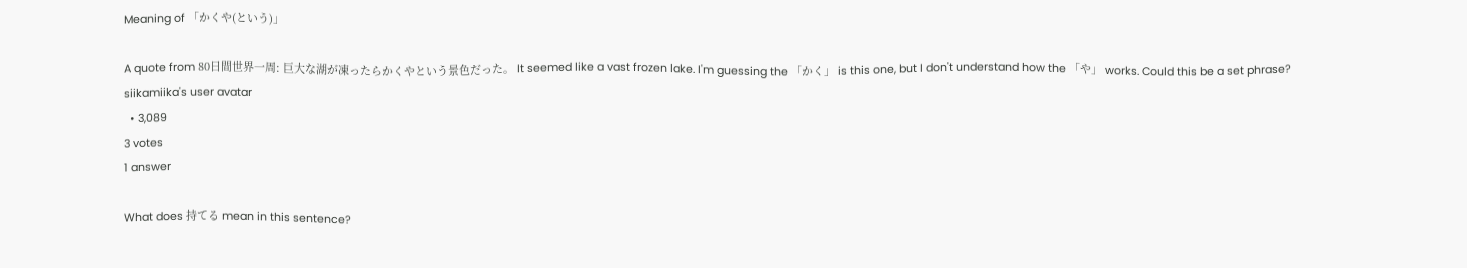Meaning of 「かくや(という)」

A quote from 80日間世界一周: 巨大な湖が凍ったらかくやという景色だった。 It seemed like a vast frozen lake. I'm guessing the 「かく」 is this one, but I don't understand how the 「や」 works. Could this be a set phrase?
siikamiika's user avatar
  • 3,089
3 votes
1 answer

What does 持てる mean in this sentence?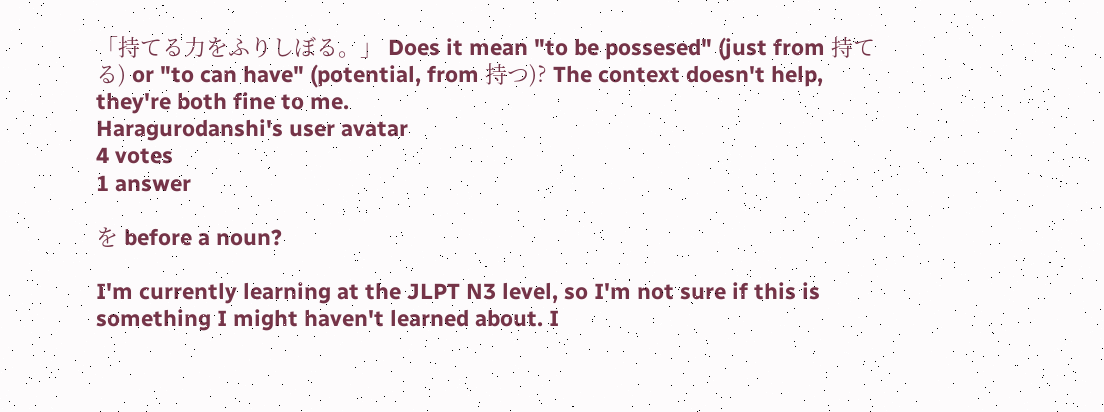「持てる力をふりしぼる。」 Does it mean "to be possesed" (just from 持てる) or "to can have" (potential, from 持つ)? The context doesn't help, they're both fine to me.
Haragurodanshi's user avatar
4 votes
1 answer

を before a noun?

I'm currently learning at the JLPT N3 level, so I'm not sure if this is something I might haven't learned about. I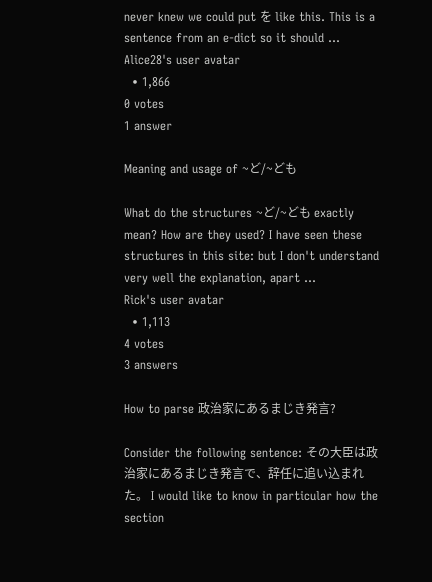never knew we could put を like this. This is a sentence from an e-dict so it should ...
Alice28's user avatar
  • 1,866
0 votes
1 answer

Meaning and usage of ~ど/~ども

What do the structures ~ど/~ども exactly mean? How are they used? I have seen these structures in this site: but I don't understand very well the explanation, apart ...
Rick's user avatar
  • 1,113
4 votes
3 answers

How to parse 政治家にあるまじき発言?

Consider the following sentence: その大臣は政治家にあるまじき発言で、辞任に追い込まれた。 I would like to know in particular how the section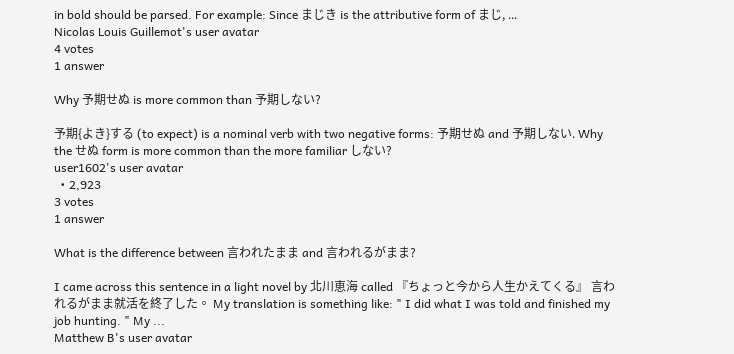in bold should be parsed. For example: Since まじき is the attributive form of まじ, ...
Nicolas Louis Guillemot's user avatar
4 votes
1 answer

Why 予期せぬ is more common than 予期しない?

予期{よき}する (to expect) is a nominal verb with two negative forms: 予期せぬ and 予期しない. Why the せぬ form is more common than the more familiar しない?
user1602's user avatar
  • 2,923
3 votes
1 answer

What is the difference between 言われたまま and 言われるがまま?

I came across this sentence in a light novel by 北川恵海 called 『ちょっと今から人生かえてくる』 言われるがまま就活を終了した。 My translation is something like: " I did what I was told and finished my job hunting. " My ...
Matthew B's user avatar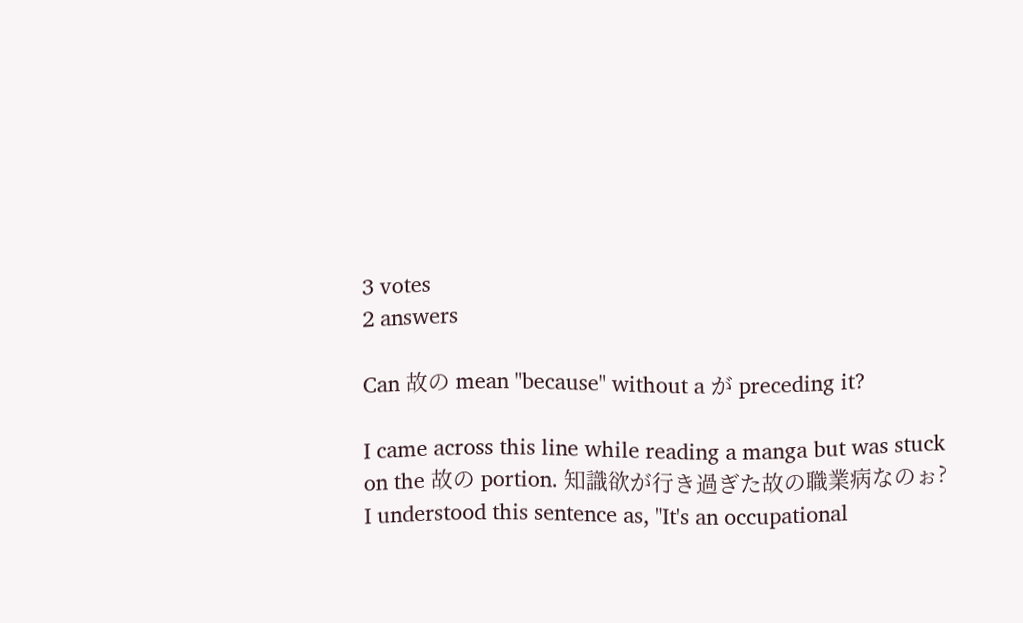3 votes
2 answers

Can 故の mean "because" without a が preceding it?

I came across this line while reading a manga but was stuck on the 故の portion. 知識欲が行き過ぎた故の職業病なのぉ? I understood this sentence as, "It's an occupational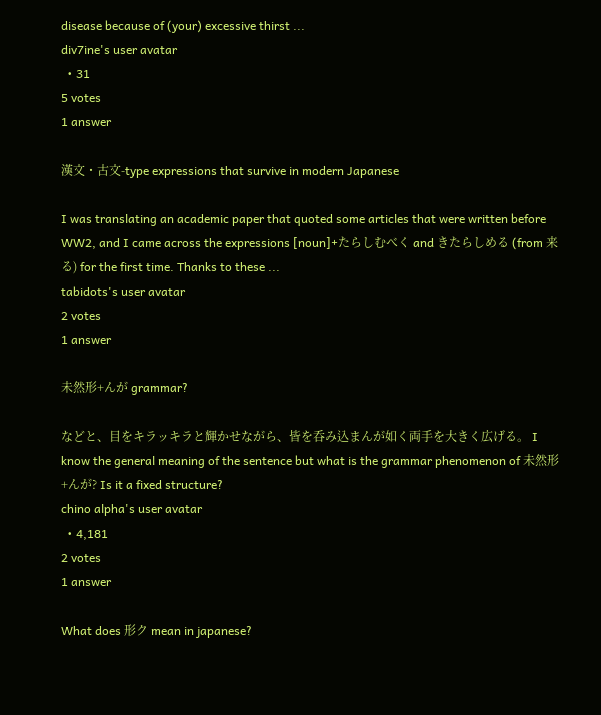disease because of (your) excessive thirst ...
div7ine's user avatar
  • 31
5 votes
1 answer

漢文・古文-type expressions that survive in modern Japanese

I was translating an academic paper that quoted some articles that were written before WW2, and I came across the expressions [noun]+たらしむべく and きたらしめる (from 来る) for the first time. Thanks to these ...
tabidots's user avatar
2 votes
1 answer

未然形+んが grammar?

などと、目をキラッキラと輝かせながら、皆を呑み込まんが如く両手を大きく広げる。 I know the general meaning of the sentence but what is the grammar phenomenon of 未然形+んが? Is it a fixed structure?
chino alpha's user avatar
  • 4,181
2 votes
1 answer

What does 形ク mean in japanese?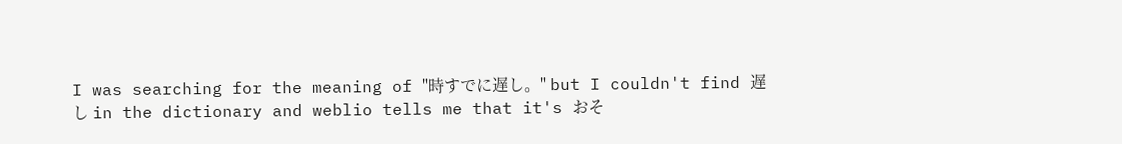I was searching for the meaning of "時すでに遅し。" but I couldn't find 遅し in the dictionary and weblio tells me that it's おそ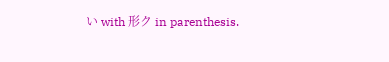い with 形ク in parenthesis.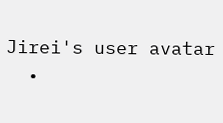Jirei's user avatar
  •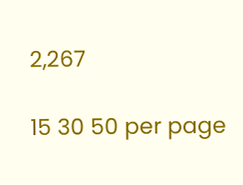2,267

15 30 50 per page